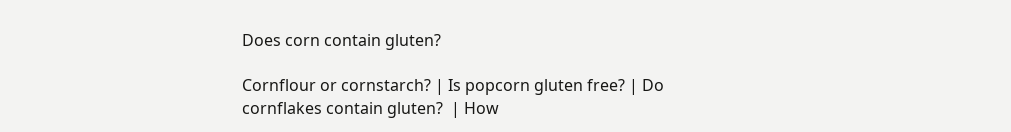Does corn contain gluten?

Cornflour or cornstarch? | Is popcorn gluten free? | Do cornflakes contain gluten?  | How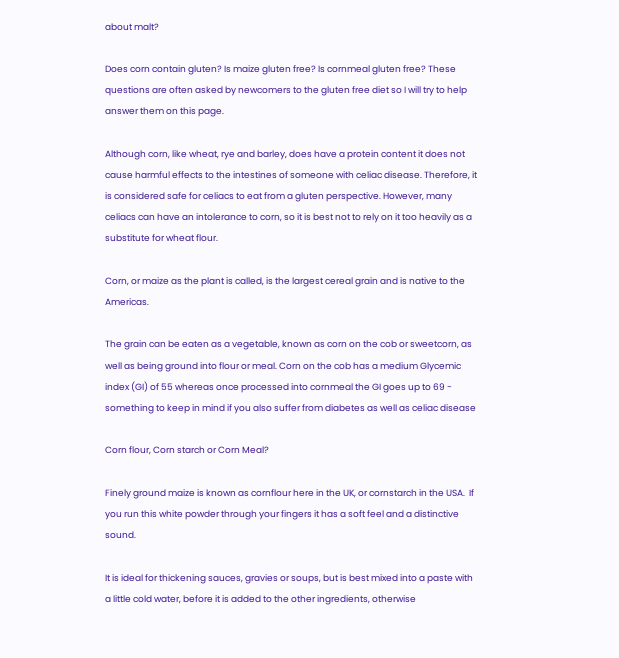about malt?

Does corn contain gluten? Is maize gluten free? Is cornmeal gluten free? These questions are often asked by newcomers to the gluten free diet so I will try to help answer them on this page.

Although corn, like wheat, rye and barley, does have a protein content it does not cause harmful effects to the intestines of someone with celiac disease. Therefore, it is considered safe for celiacs to eat from a gluten perspective. However, many celiacs can have an intolerance to corn, so it is best not to rely on it too heavily as a substitute for wheat flour.

Corn, or maize as the plant is called, is the largest cereal grain and is native to the Americas.

The grain can be eaten as a vegetable, known as corn on the cob or sweetcorn, as well as being ground into flour or meal. Corn on the cob has a medium Glycemic index (GI) of 55 whereas once processed into cornmeal the GI goes up to 69 - something to keep in mind if you also suffer from diabetes as well as celiac disease

Corn flour, Corn starch or Corn Meal?

Finely ground maize is known as cornflour here in the UK, or cornstarch in the USA.  If you run this white powder through your fingers it has a soft feel and a distinctive sound.

It is ideal for thickening sauces, gravies or soups, but is best mixed into a paste with a little cold water, before it is added to the other ingredients, otherwise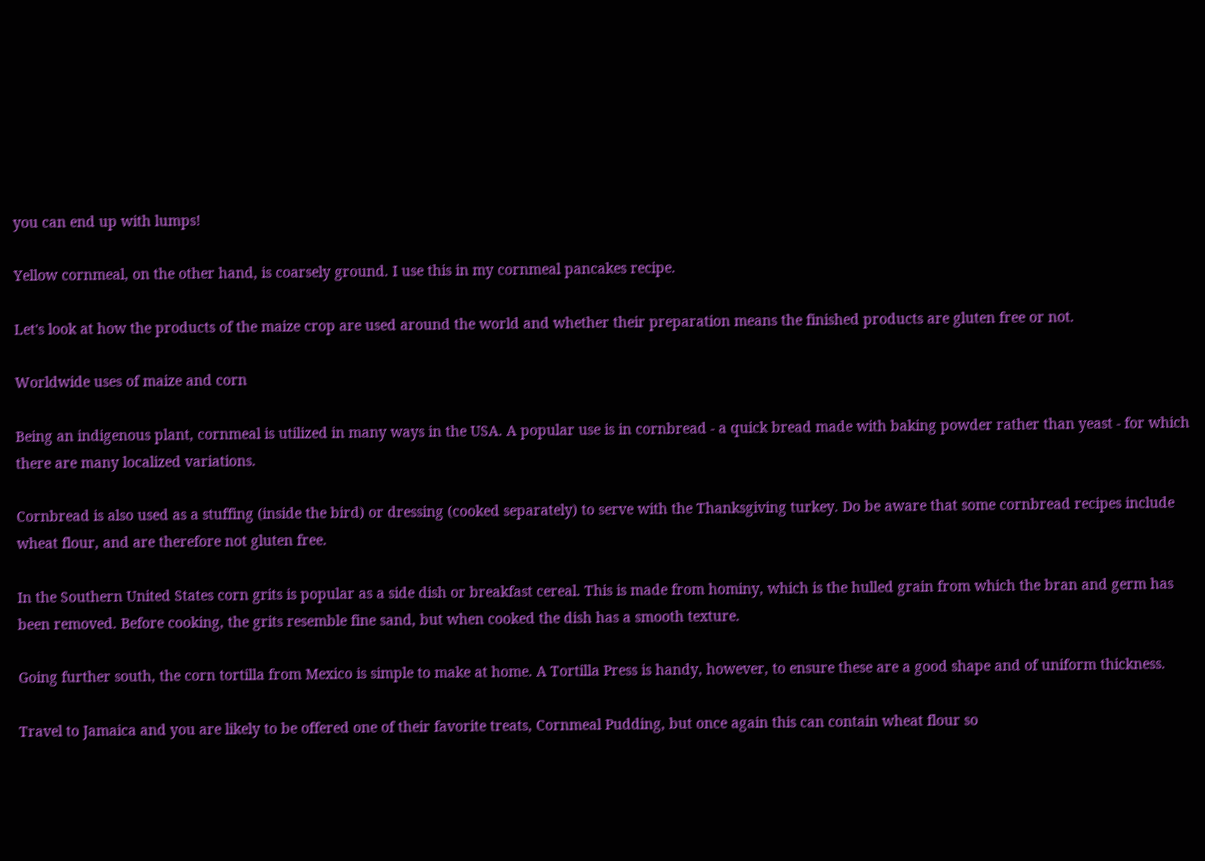you can end up with lumps!

Yellow cornmeal, on the other hand, is coarsely ground. I use this in my cornmeal pancakes recipe.

Let's look at how the products of the maize crop are used around the world and whether their preparation means the finished products are gluten free or not.

Worldwide uses of maize and corn

Being an indigenous plant, cornmeal is utilized in many ways in the USA. A popular use is in cornbread - a quick bread made with baking powder rather than yeast - for which there are many localized variations.

Cornbread is also used as a stuffing (inside the bird) or dressing (cooked separately) to serve with the Thanksgiving turkey. Do be aware that some cornbread recipes include wheat flour, and are therefore not gluten free.

In the Southern United States corn grits is popular as a side dish or breakfast cereal. This is made from hominy, which is the hulled grain from which the bran and germ has been removed. Before cooking, the grits resemble fine sand, but when cooked the dish has a smooth texture.

Going further south, the corn tortilla from Mexico is simple to make at home. A Tortilla Press is handy, however, to ensure these are a good shape and of uniform thickness.

Travel to Jamaica and you are likely to be offered one of their favorite treats, Cornmeal Pudding, but once again this can contain wheat flour so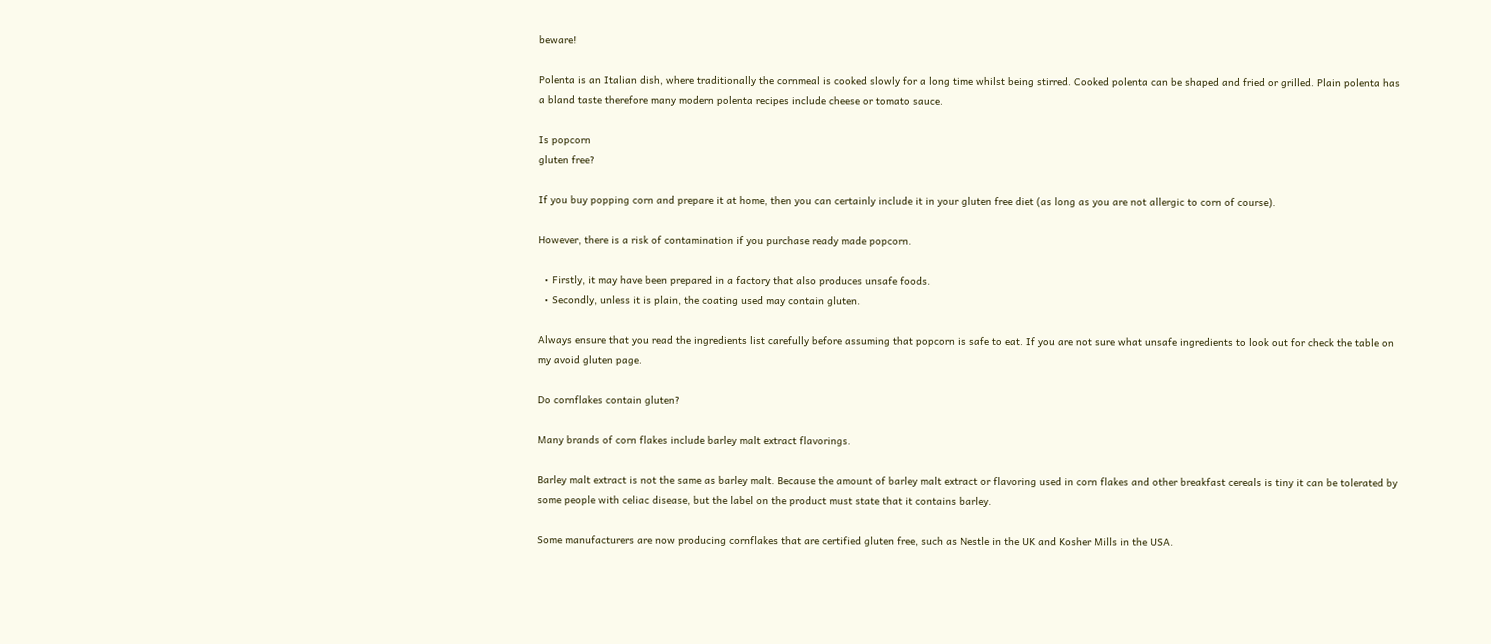beware!

Polenta is an Italian dish, where traditionally the cornmeal is cooked slowly for a long time whilst being stirred. Cooked polenta can be shaped and fried or grilled. Plain polenta has a bland taste therefore many modern polenta recipes include cheese or tomato sauce.

Is popcorn
gluten free?

If you buy popping corn and prepare it at home, then you can certainly include it in your gluten free diet (as long as you are not allergic to corn of course).

However, there is a risk of contamination if you purchase ready made popcorn.

  • Firstly, it may have been prepared in a factory that also produces unsafe foods.
  • Secondly, unless it is plain, the coating used may contain gluten.

Always ensure that you read the ingredients list carefully before assuming that popcorn is safe to eat. If you are not sure what unsafe ingredients to look out for check the table on my avoid gluten page.

Do cornflakes contain gluten?

Many brands of corn flakes include barley malt extract flavorings.

Barley malt extract is not the same as barley malt. Because the amount of barley malt extract or flavoring used in corn flakes and other breakfast cereals is tiny it can be tolerated by some people with celiac disease, but the label on the product must state that it contains barley.

Some manufacturers are now producing cornflakes that are certified gluten free, such as Nestle in the UK and Kosher Mills in the USA.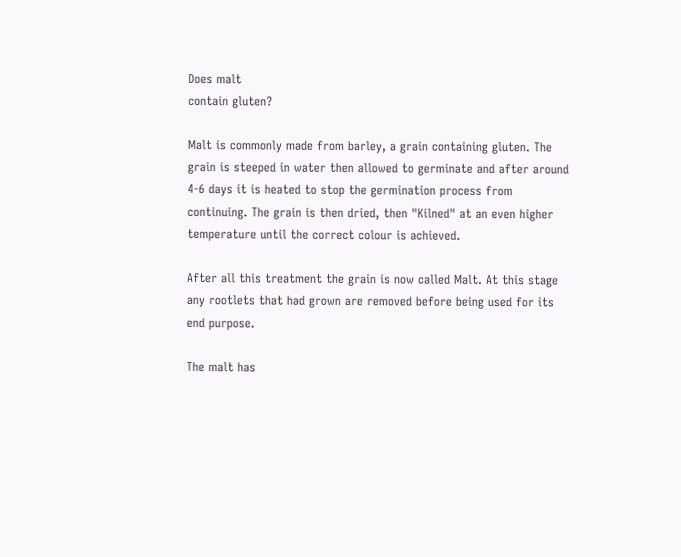Does malt
contain gluten?

Malt is commonly made from barley, a grain containing gluten. The grain is steeped in water then allowed to germinate and after around 4-6 days it is heated to stop the germination process from continuing. The grain is then dried, then "Kilned" at an even higher temperature until the correct colour is achieved.

After all this treatment the grain is now called Malt. At this stage any rootlets that had grown are removed before being used for its end purpose.

The malt has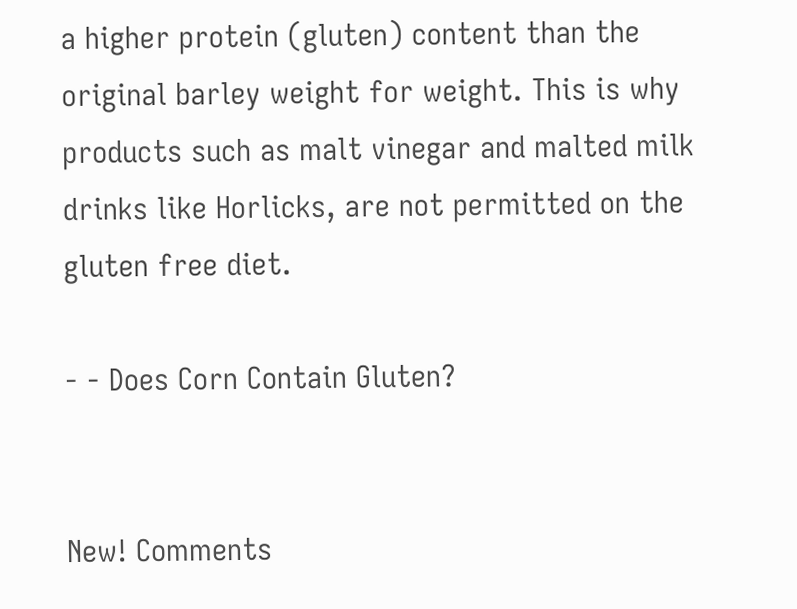a higher protein (gluten) content than the original barley weight for weight. This is why products such as malt vinegar and malted milk drinks like Horlicks, are not permitted on the gluten free diet.

- - Does Corn Contain Gluten?


New! Comments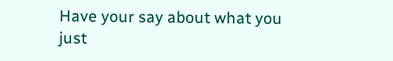Have your say about what you just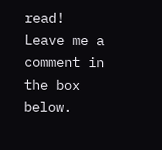read! Leave me a comment in the box below.